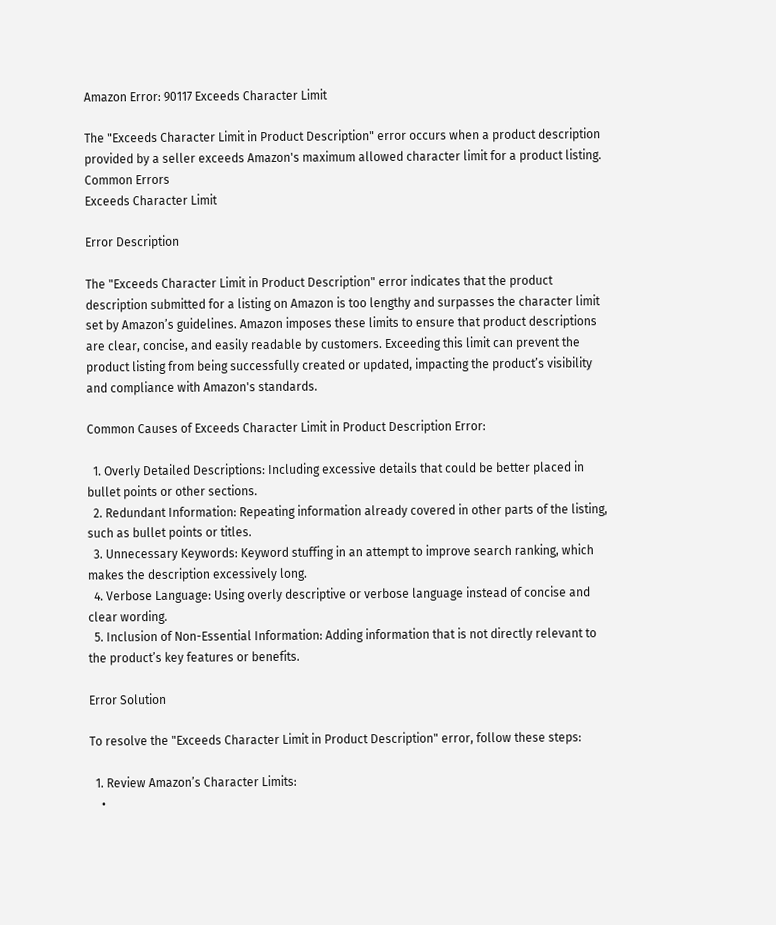Amazon Error: 90117 Exceeds Character Limit

The "Exceeds Character Limit in Product Description" error occurs when a product description provided by a seller exceeds Amazon's maximum allowed character limit for a product listing.
Common Errors
Exceeds Character Limit

Error Description

The "Exceeds Character Limit in Product Description" error indicates that the product description submitted for a listing on Amazon is too lengthy and surpasses the character limit set by Amazon’s guidelines. Amazon imposes these limits to ensure that product descriptions are clear, concise, and easily readable by customers. Exceeding this limit can prevent the product listing from being successfully created or updated, impacting the product’s visibility and compliance with Amazon's standards.

Common Causes of Exceeds Character Limit in Product Description Error:

  1. Overly Detailed Descriptions: Including excessive details that could be better placed in bullet points or other sections.
  2. Redundant Information: Repeating information already covered in other parts of the listing, such as bullet points or titles.
  3. Unnecessary Keywords: Keyword stuffing in an attempt to improve search ranking, which makes the description excessively long.
  4. Verbose Language: Using overly descriptive or verbose language instead of concise and clear wording.
  5. Inclusion of Non-Essential Information: Adding information that is not directly relevant to the product’s key features or benefits.

Error Solution

To resolve the "Exceeds Character Limit in Product Description" error, follow these steps:

  1. Review Amazon’s Character Limits:
    •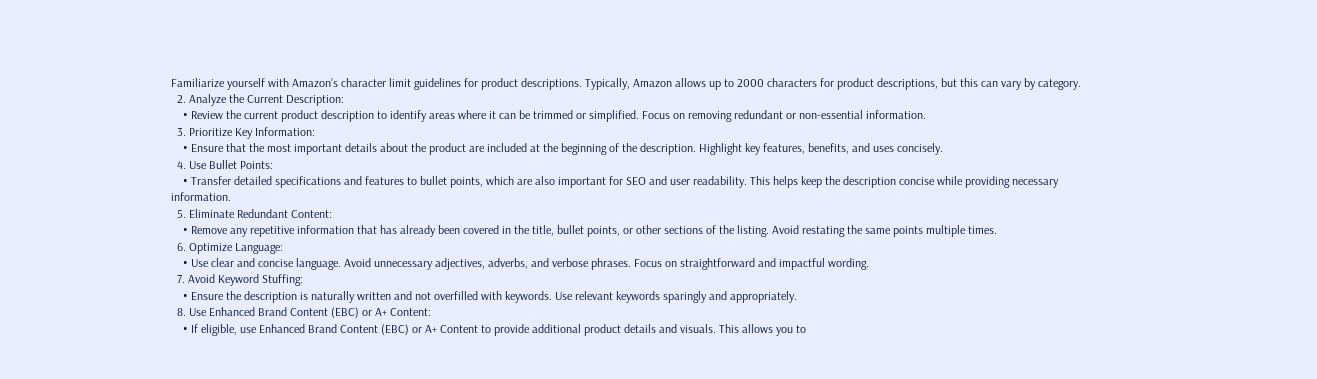Familiarize yourself with Amazon’s character limit guidelines for product descriptions. Typically, Amazon allows up to 2000 characters for product descriptions, but this can vary by category.
  2. Analyze the Current Description:
    • Review the current product description to identify areas where it can be trimmed or simplified. Focus on removing redundant or non-essential information.
  3. Prioritize Key Information:
    • Ensure that the most important details about the product are included at the beginning of the description. Highlight key features, benefits, and uses concisely.
  4. Use Bullet Points:
    • Transfer detailed specifications and features to bullet points, which are also important for SEO and user readability. This helps keep the description concise while providing necessary information.
  5. Eliminate Redundant Content:
    • Remove any repetitive information that has already been covered in the title, bullet points, or other sections of the listing. Avoid restating the same points multiple times.
  6. Optimize Language:
    • Use clear and concise language. Avoid unnecessary adjectives, adverbs, and verbose phrases. Focus on straightforward and impactful wording.
  7. Avoid Keyword Stuffing:
    • Ensure the description is naturally written and not overfilled with keywords. Use relevant keywords sparingly and appropriately.
  8. Use Enhanced Brand Content (EBC) or A+ Content:
    • If eligible, use Enhanced Brand Content (EBC) or A+ Content to provide additional product details and visuals. This allows you to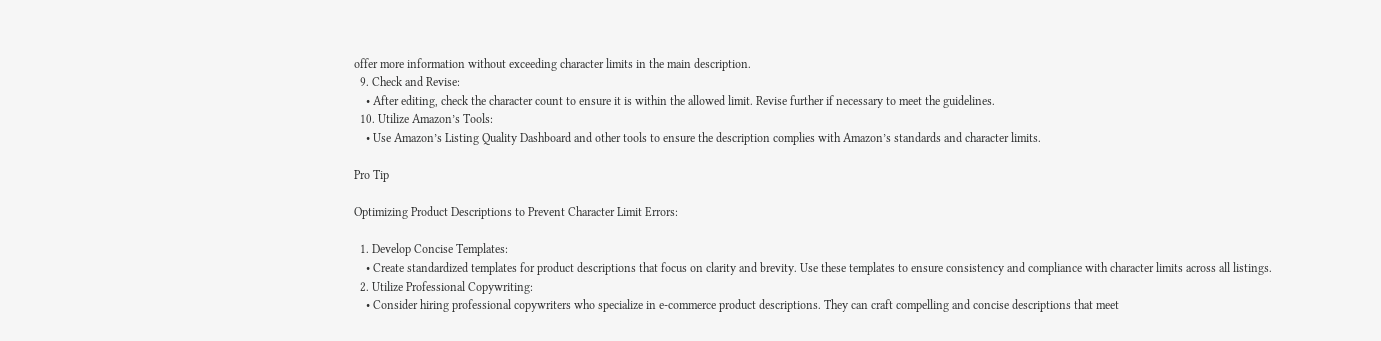offer more information without exceeding character limits in the main description.
  9. Check and Revise:
    • After editing, check the character count to ensure it is within the allowed limit. Revise further if necessary to meet the guidelines.
  10. Utilize Amazon’s Tools:
    • Use Amazon’s Listing Quality Dashboard and other tools to ensure the description complies with Amazon’s standards and character limits.

Pro Tip

Optimizing Product Descriptions to Prevent Character Limit Errors:

  1. Develop Concise Templates:
    • Create standardized templates for product descriptions that focus on clarity and brevity. Use these templates to ensure consistency and compliance with character limits across all listings.
  2. Utilize Professional Copywriting:
    • Consider hiring professional copywriters who specialize in e-commerce product descriptions. They can craft compelling and concise descriptions that meet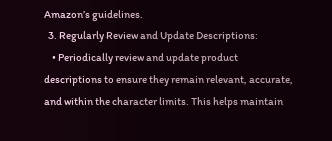Amazon’s guidelines.
  3. Regularly Review and Update Descriptions:
    • Periodically review and update product descriptions to ensure they remain relevant, accurate, and within the character limits. This helps maintain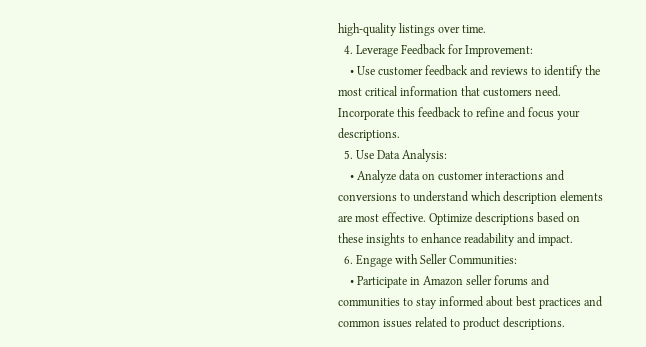high-quality listings over time.
  4. Leverage Feedback for Improvement:
    • Use customer feedback and reviews to identify the most critical information that customers need. Incorporate this feedback to refine and focus your descriptions.
  5. Use Data Analysis:
    • Analyze data on customer interactions and conversions to understand which description elements are most effective. Optimize descriptions based on these insights to enhance readability and impact.
  6. Engage with Seller Communities:
    • Participate in Amazon seller forums and communities to stay informed about best practices and common issues related to product descriptions.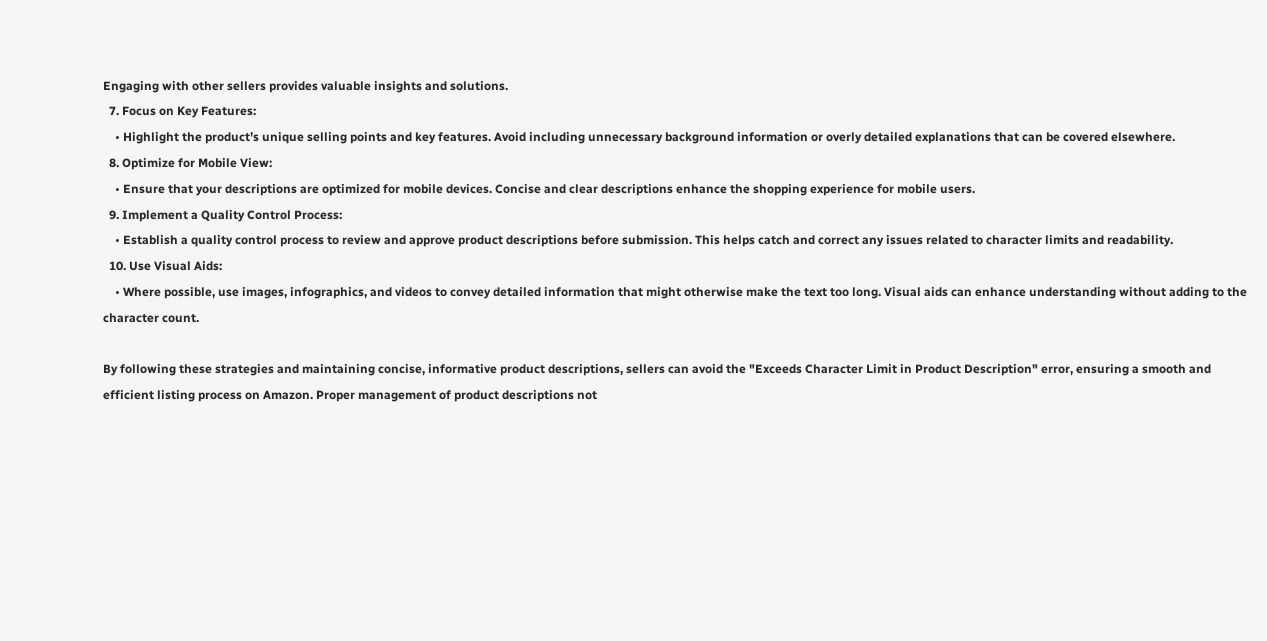Engaging with other sellers provides valuable insights and solutions.
  7. Focus on Key Features:
    • Highlight the product’s unique selling points and key features. Avoid including unnecessary background information or overly detailed explanations that can be covered elsewhere.
  8. Optimize for Mobile View:
    • Ensure that your descriptions are optimized for mobile devices. Concise and clear descriptions enhance the shopping experience for mobile users.
  9. Implement a Quality Control Process:
    • Establish a quality control process to review and approve product descriptions before submission. This helps catch and correct any issues related to character limits and readability.
  10. Use Visual Aids:
    • Where possible, use images, infographics, and videos to convey detailed information that might otherwise make the text too long. Visual aids can enhance understanding without adding to the character count.

By following these strategies and maintaining concise, informative product descriptions, sellers can avoid the "Exceeds Character Limit in Product Description" error, ensuring a smooth and efficient listing process on Amazon. Proper management of product descriptions not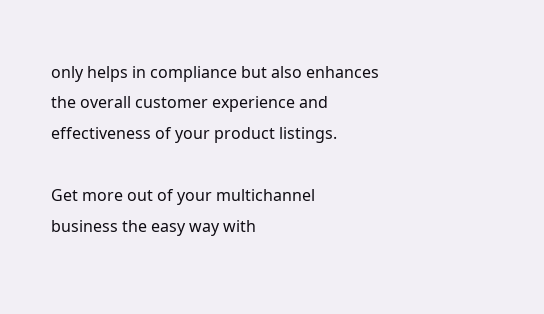only helps in compliance but also enhances the overall customer experience and effectiveness of your product listings.

Get more out of your multichannel business the easy way with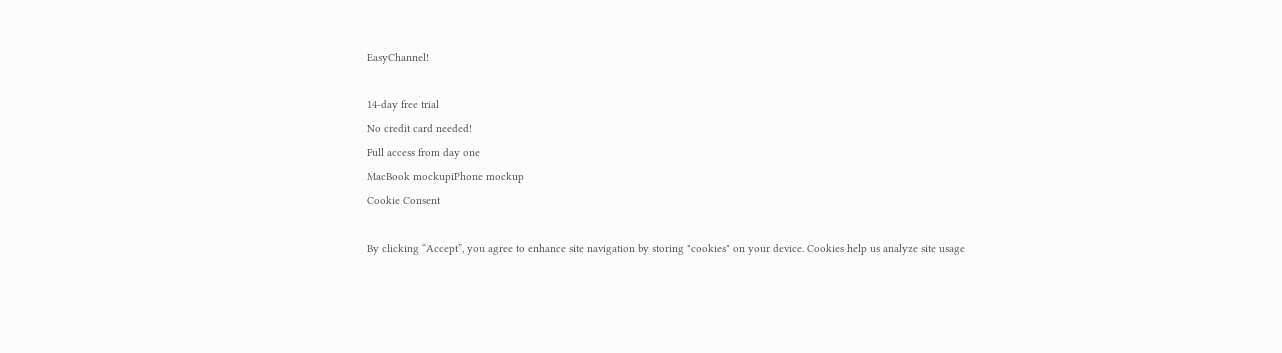EasyChannel!

14-day free trial
No credit card needed!
Full access from day one
MacBook mockupiPhone mockup
Cookie Consent

By clicking “Accept”, you agree to enhance site navigation by storing "cookies" on your device. Cookies help us analyze site usage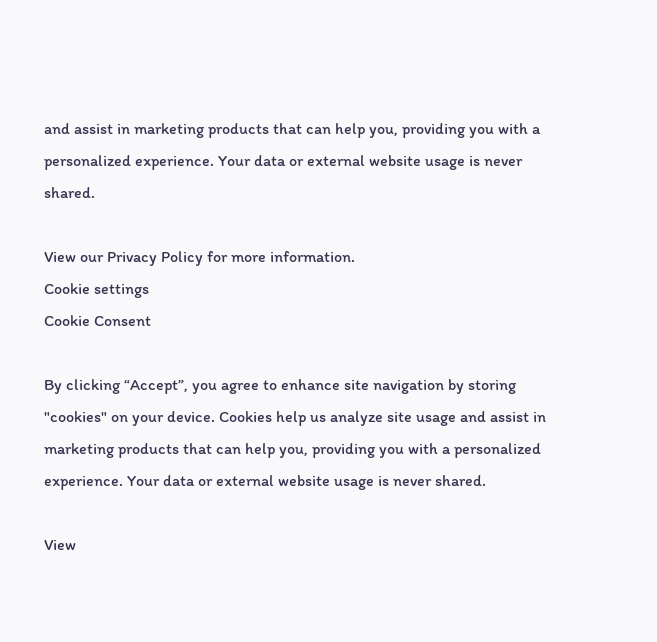and assist in marketing products that can help you, providing you with a personalized experience. Your data or external website usage is never shared.

View our Privacy Policy for more information.
Cookie settings
Cookie Consent

By clicking “Accept”, you agree to enhance site navigation by storing "cookies" on your device. Cookies help us analyze site usage and assist in marketing products that can help you, providing you with a personalized experience. Your data or external website usage is never shared.

View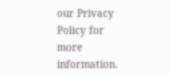our Privacy Policy for more information.